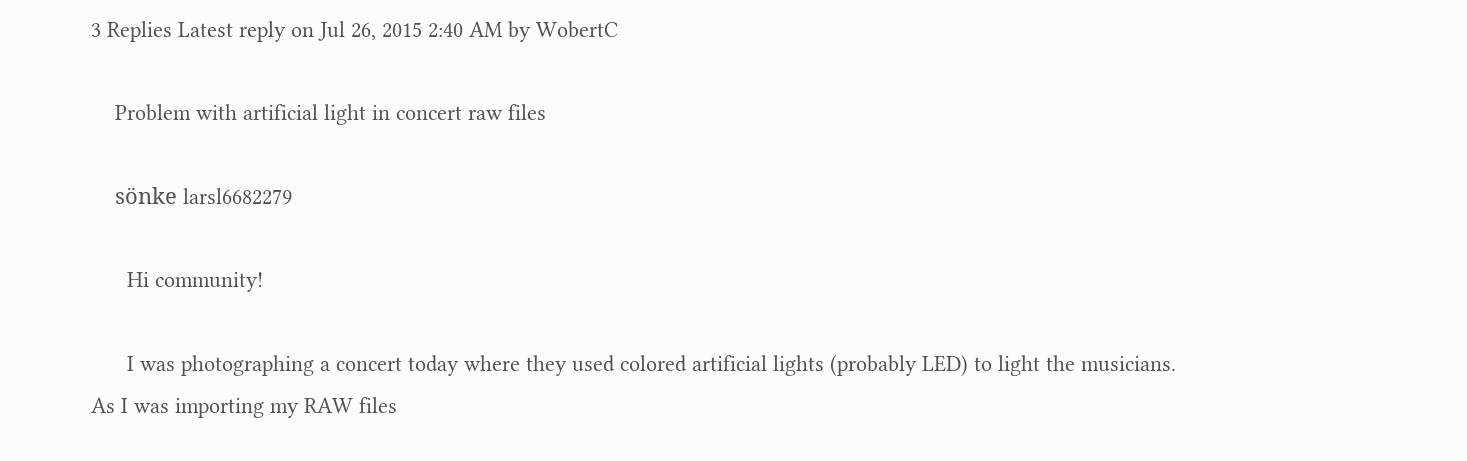3 Replies Latest reply on Jul 26, 2015 2:40 AM by WobertC

    Problem with artificial light in concert raw files

    sönke larsl6682279

      Hi community!

      I was photographing a concert today where they used colored artificial lights (probably LED) to light the musicians. As I was importing my RAW files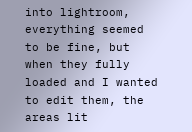into lightroom, everything seemed to be fine, but when they fully loaded and I wanted to edit them, the areas lit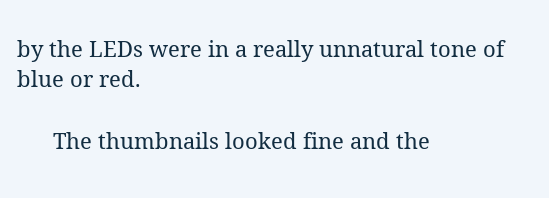by the LEDs were in a really unnatural tone of blue or red.

      The thumbnails looked fine and the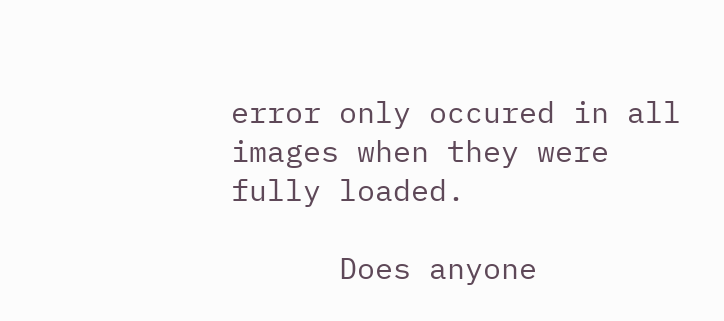error only occured in all images when they were fully loaded.

      Does anyone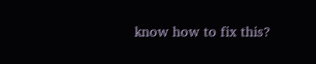know how to fix this?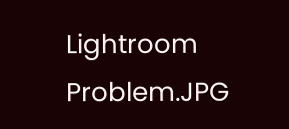Lightroom Problem.JPG